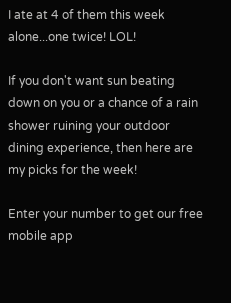I ate at 4 of them this week alone...one twice! LOL!

If you don't want sun beating down on you or a chance of a rain shower ruining your outdoor dining experience, then here are my picks for the week!

Enter your number to get our free mobile app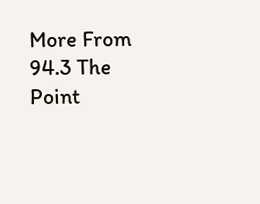More From 94.3 The Point